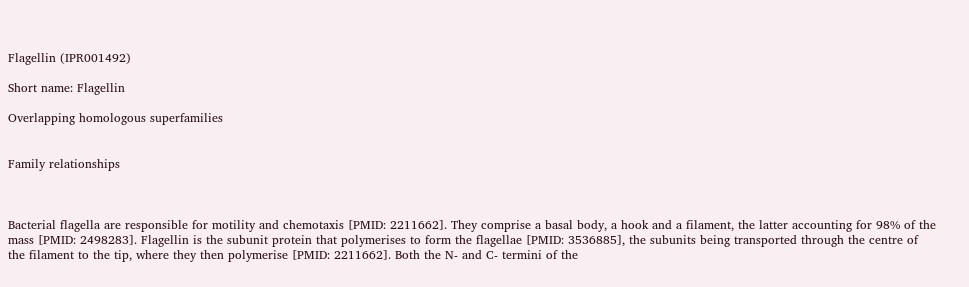Flagellin (IPR001492)

Short name: Flagellin

Overlapping homologous superfamilies


Family relationships



Bacterial flagella are responsible for motility and chemotaxis [PMID: 2211662]. They comprise a basal body, a hook and a filament, the latter accounting for 98% of the mass [PMID: 2498283]. Flagellin is the subunit protein that polymerises to form the flagellae [PMID: 3536885], the subunits being transported through the centre of the filament to the tip, where they then polymerise [PMID: 2211662]. Both the N- and C- termini of the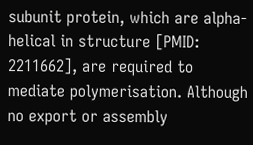subunit protein, which are alpha-helical in structure [PMID: 2211662], are required to mediate polymerisation. Although no export or assembly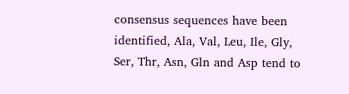consensus sequences have been identified, Ala, Val, Leu, Ile, Gly, Ser, Thr, Asn, Gln and Asp tend to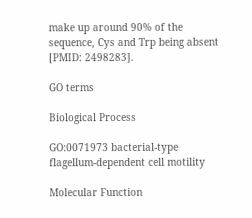make up around 90% of the sequence, Cys and Trp being absent [PMID: 2498283].

GO terms

Biological Process

GO:0071973 bacterial-type flagellum-dependent cell motility

Molecular Function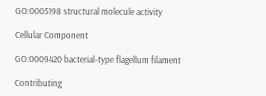GO:0005198 structural molecule activity

Cellular Component

GO:0009420 bacterial-type flagellum filament

Contributing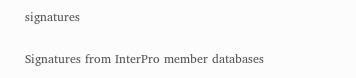signatures

Signatures from InterPro member databases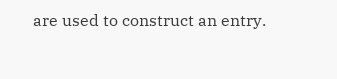are used to construct an entry.